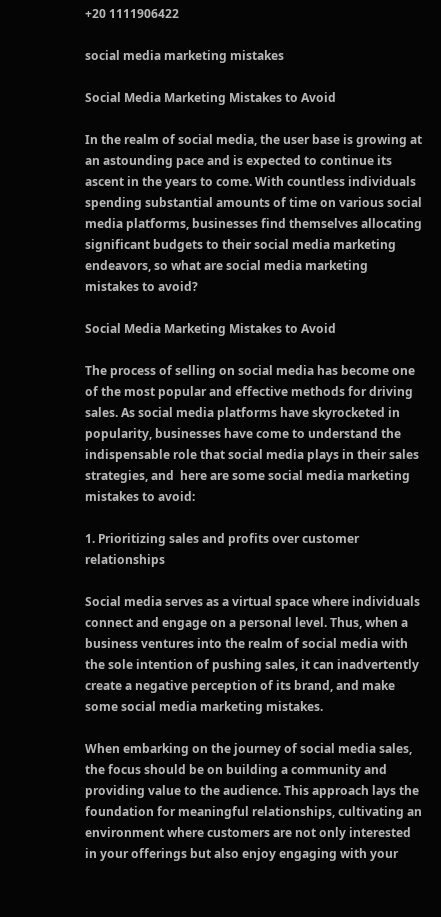+20 1111906422

social media marketing mistakes

Social Media Marketing Mistakes to Avoid

In the realm of social media, the user base is growing at an astounding pace and is expected to continue its ascent in the years to come. With countless individuals spending substantial amounts of time on various social media platforms, businesses find themselves allocating significant budgets to their social media marketing endeavors, so what are social media marketing mistakes to avoid?

Social Media Marketing Mistakes to Avoid

The process of selling on social media has become one of the most popular and effective methods for driving sales. As social media platforms have skyrocketed in popularity, businesses have come to understand the indispensable role that social media plays in their sales strategies, and  here are some social media marketing mistakes to avoid:

1. Prioritizing sales and profits over customer relationships

Social media serves as a virtual space where individuals connect and engage on a personal level. Thus, when a business ventures into the realm of social media with the sole intention of pushing sales, it can inadvertently create a negative perception of its brand, and make some social media marketing mistakes.

When embarking on the journey of social media sales, the focus should be on building a community and providing value to the audience. This approach lays the foundation for meaningful relationships, cultivating an environment where customers are not only interested in your offerings but also enjoy engaging with your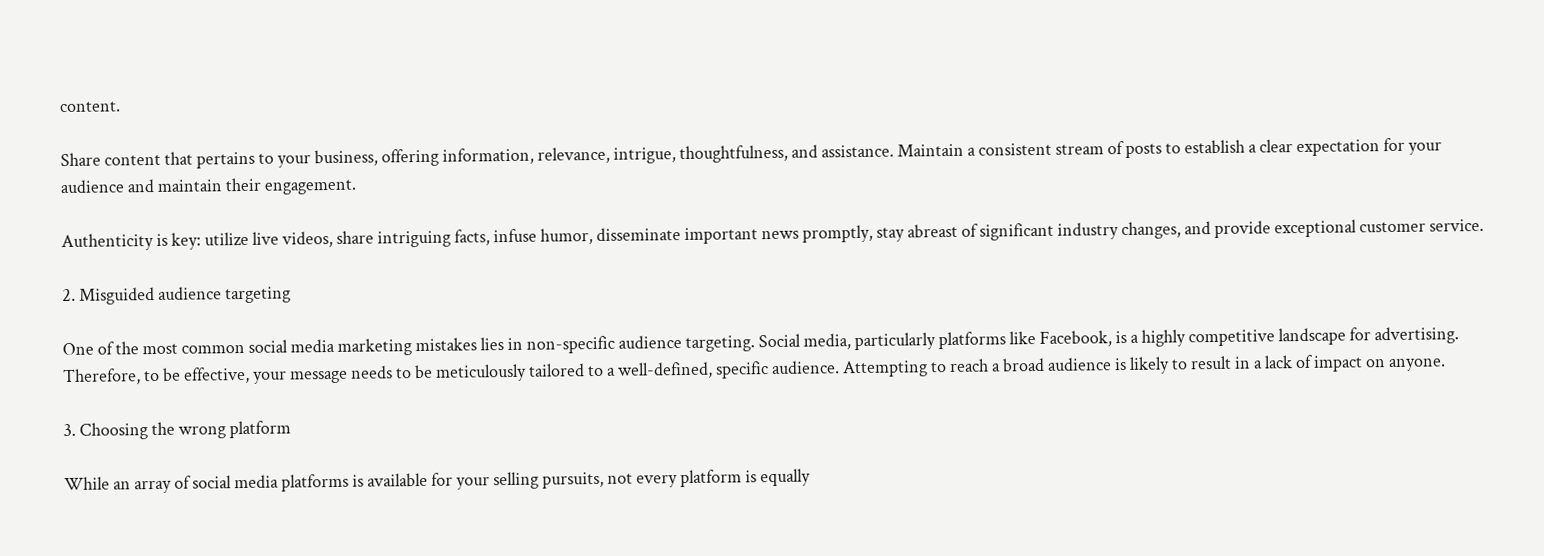content.

Share content that pertains to your business, offering information, relevance, intrigue, thoughtfulness, and assistance. Maintain a consistent stream of posts to establish a clear expectation for your audience and maintain their engagement.

Authenticity is key: utilize live videos, share intriguing facts, infuse humor, disseminate important news promptly, stay abreast of significant industry changes, and provide exceptional customer service.

2. Misguided audience targeting

One of the most common social media marketing mistakes lies in non-specific audience targeting. Social media, particularly platforms like Facebook, is a highly competitive landscape for advertising. Therefore, to be effective, your message needs to be meticulously tailored to a well-defined, specific audience. Attempting to reach a broad audience is likely to result in a lack of impact on anyone.

3. Choosing the wrong platform

While an array of social media platforms is available for your selling pursuits, not every platform is equally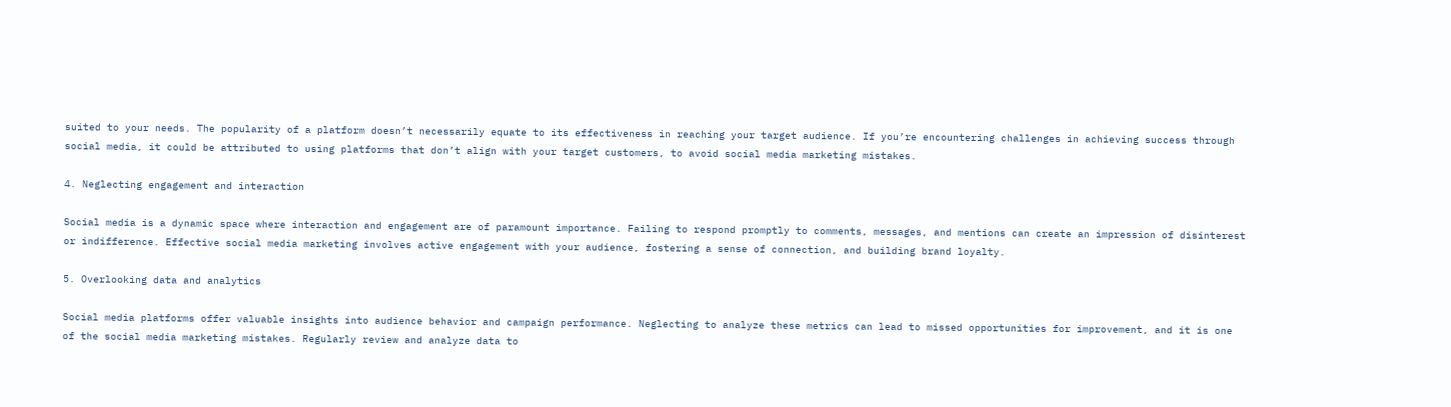suited to your needs. The popularity of a platform doesn’t necessarily equate to its effectiveness in reaching your target audience. If you’re encountering challenges in achieving success through social media, it could be attributed to using platforms that don’t align with your target customers, to avoid social media marketing mistakes.

4. Neglecting engagement and interaction

Social media is a dynamic space where interaction and engagement are of paramount importance. Failing to respond promptly to comments, messages, and mentions can create an impression of disinterest or indifference. Effective social media marketing involves active engagement with your audience, fostering a sense of connection, and building brand loyalty.

5. Overlooking data and analytics

Social media platforms offer valuable insights into audience behavior and campaign performance. Neglecting to analyze these metrics can lead to missed opportunities for improvement, and it is one of the social media marketing mistakes. Regularly review and analyze data to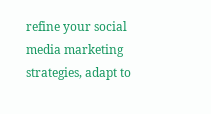refine your social media marketing strategies, adapt to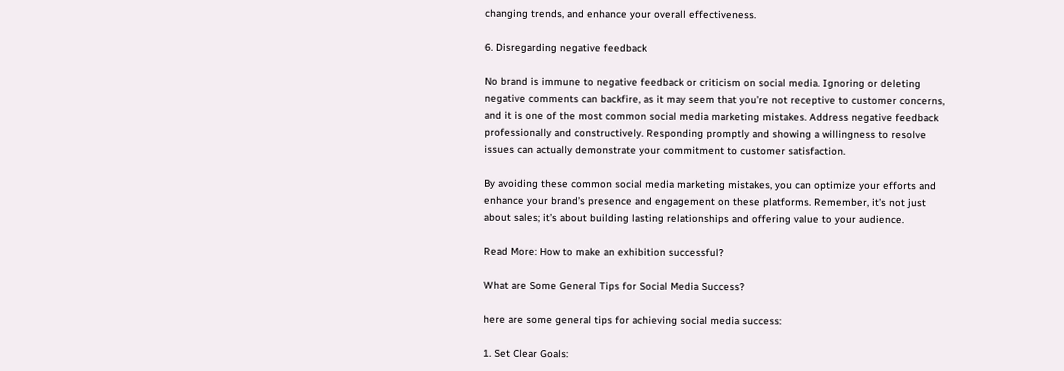changing trends, and enhance your overall effectiveness.

6. Disregarding negative feedback

No brand is immune to negative feedback or criticism on social media. Ignoring or deleting negative comments can backfire, as it may seem that you’re not receptive to customer concerns, and it is one of the most common social media marketing mistakes. Address negative feedback professionally and constructively. Responding promptly and showing a willingness to resolve issues can actually demonstrate your commitment to customer satisfaction.

By avoiding these common social media marketing mistakes, you can optimize your efforts and enhance your brand’s presence and engagement on these platforms. Remember, it’s not just about sales; it’s about building lasting relationships and offering value to your audience.

Read More: How to make an exhibition successful?

What are Some General Tips for Social Media Success?

here are some general tips for achieving social media success:

1. Set Clear Goals: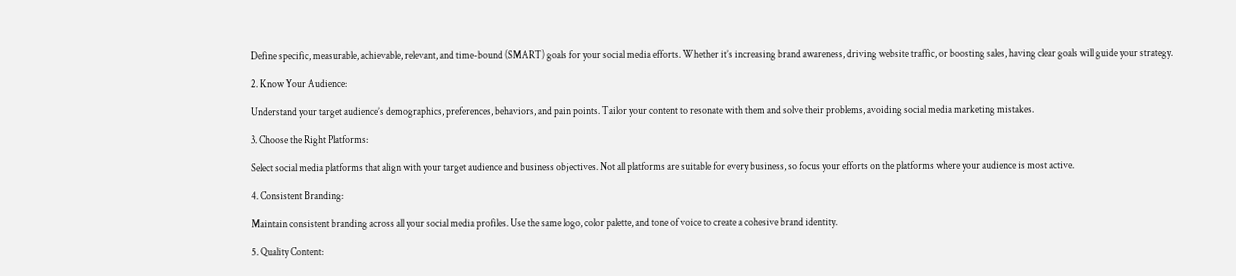Define specific, measurable, achievable, relevant, and time-bound (SMART) goals for your social media efforts. Whether it’s increasing brand awareness, driving website traffic, or boosting sales, having clear goals will guide your strategy.

2. Know Your Audience:

Understand your target audience’s demographics, preferences, behaviors, and pain points. Tailor your content to resonate with them and solve their problems, avoiding social media marketing mistakes.

3. Choose the Right Platforms:

Select social media platforms that align with your target audience and business objectives. Not all platforms are suitable for every business, so focus your efforts on the platforms where your audience is most active.

4. Consistent Branding:

Maintain consistent branding across all your social media profiles. Use the same logo, color palette, and tone of voice to create a cohesive brand identity.

5. Quality Content: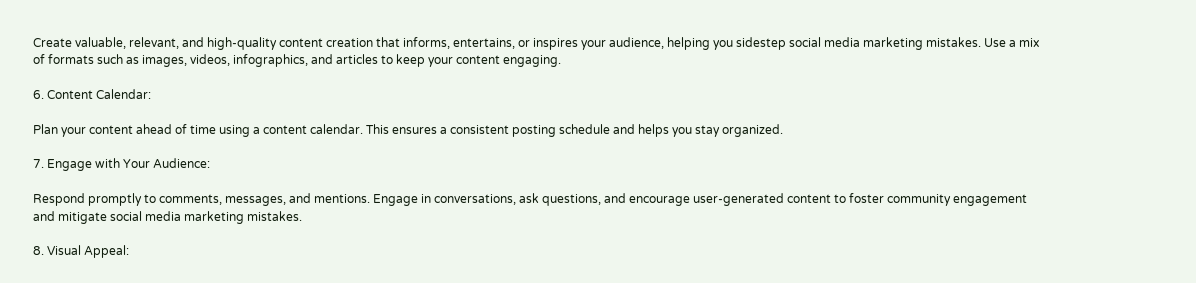Create valuable, relevant, and high-quality content creation that informs, entertains, or inspires your audience, helping you sidestep social media marketing mistakes. Use a mix of formats such as images, videos, infographics, and articles to keep your content engaging.

6. Content Calendar:

Plan your content ahead of time using a content calendar. This ensures a consistent posting schedule and helps you stay organized.

7. Engage with Your Audience:

Respond promptly to comments, messages, and mentions. Engage in conversations, ask questions, and encourage user-generated content to foster community engagement and mitigate social media marketing mistakes.

8. Visual Appeal: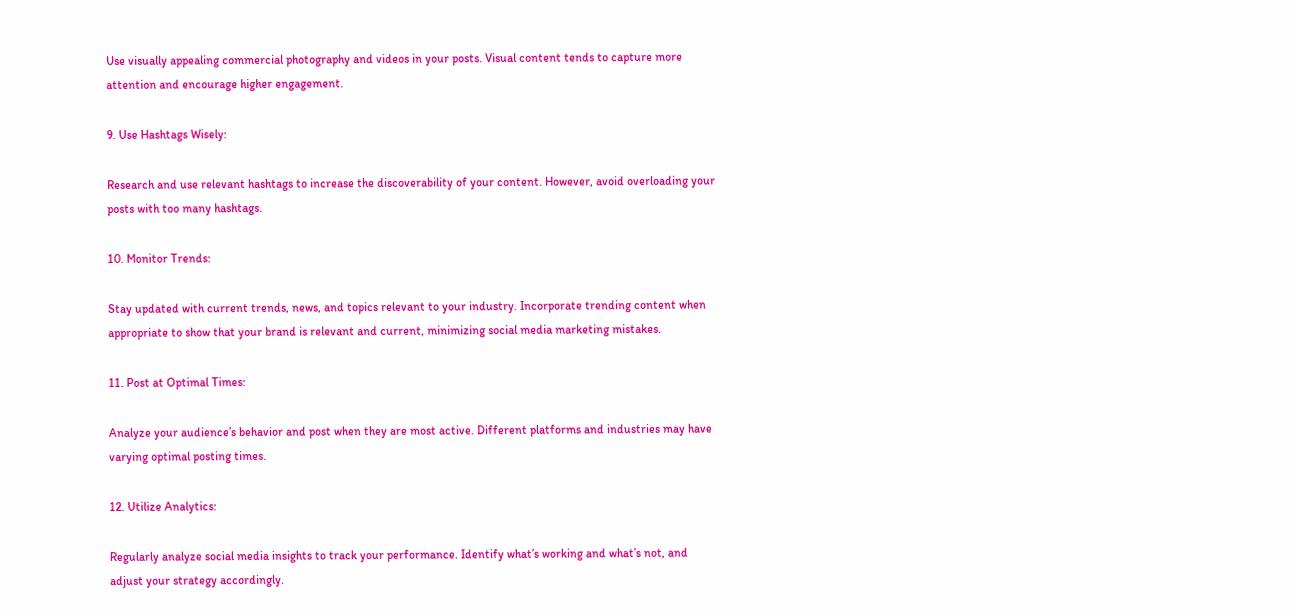Use visually appealing commercial photography and videos in your posts. Visual content tends to capture more attention and encourage higher engagement.

9. Use Hashtags Wisely:

Research and use relevant hashtags to increase the discoverability of your content. However, avoid overloading your posts with too many hashtags.

10. Monitor Trends:

Stay updated with current trends, news, and topics relevant to your industry. Incorporate trending content when appropriate to show that your brand is relevant and current, minimizing social media marketing mistakes.

11. Post at Optimal Times:

Analyze your audience’s behavior and post when they are most active. Different platforms and industries may have varying optimal posting times.

12. Utilize Analytics:

Regularly analyze social media insights to track your performance. Identify what’s working and what’s not, and adjust your strategy accordingly.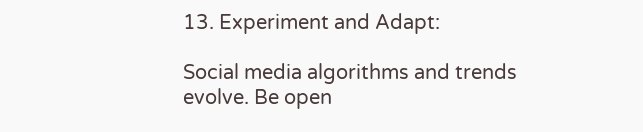13. Experiment and Adapt:

Social media algorithms and trends evolve. Be open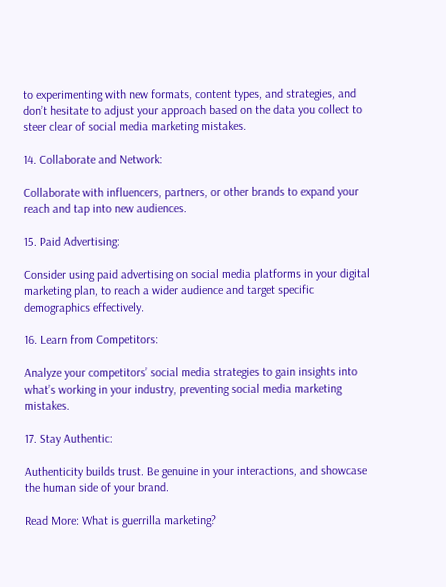to experimenting with new formats, content types, and strategies, and don’t hesitate to adjust your approach based on the data you collect to steer clear of social media marketing mistakes.

14. Collaborate and Network:

Collaborate with influencers, partners, or other brands to expand your reach and tap into new audiences.

15. Paid Advertising:

Consider using paid advertising on social media platforms in your digital marketing plan, to reach a wider audience and target specific demographics effectively.

16. Learn from Competitors:

Analyze your competitors’ social media strategies to gain insights into what’s working in your industry, preventing social media marketing mistakes.

17. Stay Authentic:

Authenticity builds trust. Be genuine in your interactions, and showcase the human side of your brand.

Read More: What is guerrilla marketing?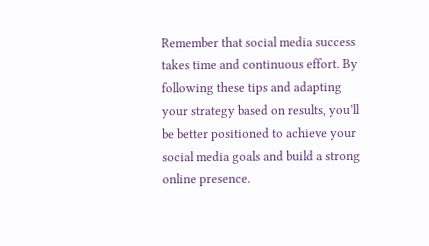Remember that social media success takes time and continuous effort. By following these tips and adapting your strategy based on results, you’ll be better positioned to achieve your social media goals and build a strong online presence.